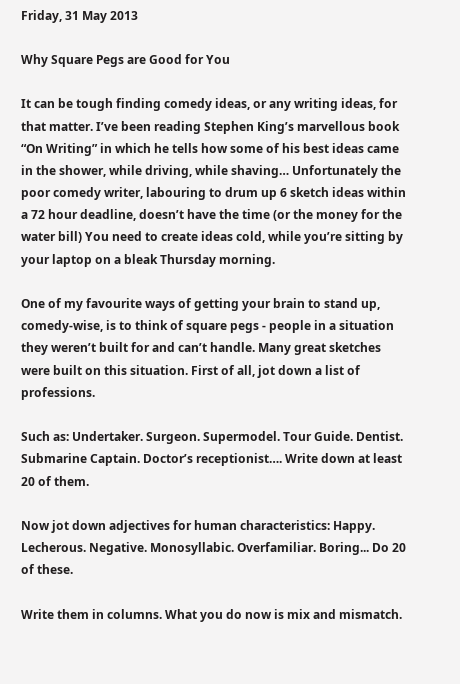Friday, 31 May 2013

Why Square Pegs are Good for You

It can be tough finding comedy ideas, or any writing ideas, for that matter. I’ve been reading Stephen King’s marvellous book “On Writing” in which he tells how some of his best ideas came in the shower, while driving, while shaving… Unfortunately the poor comedy writer, labouring to drum up 6 sketch ideas within a 72 hour deadline, doesn’t have the time (or the money for the water bill) You need to create ideas cold, while you’re sitting by your laptop on a bleak Thursday morning.

One of my favourite ways of getting your brain to stand up, comedy-wise, is to think of square pegs - people in a situation they weren’t built for and can’t handle. Many great sketches were built on this situation. First of all, jot down a list of professions.

Such as: Undertaker. Surgeon. Supermodel. Tour Guide. Dentist. Submarine Captain. Doctor’s receptionist…. Write down at least 20 of them.

Now jot down adjectives for human characteristics: Happy. Lecherous. Negative. Monosyllabic. Overfamiliar. Boring... Do 20 of these.

Write them in columns. What you do now is mix and mismatch.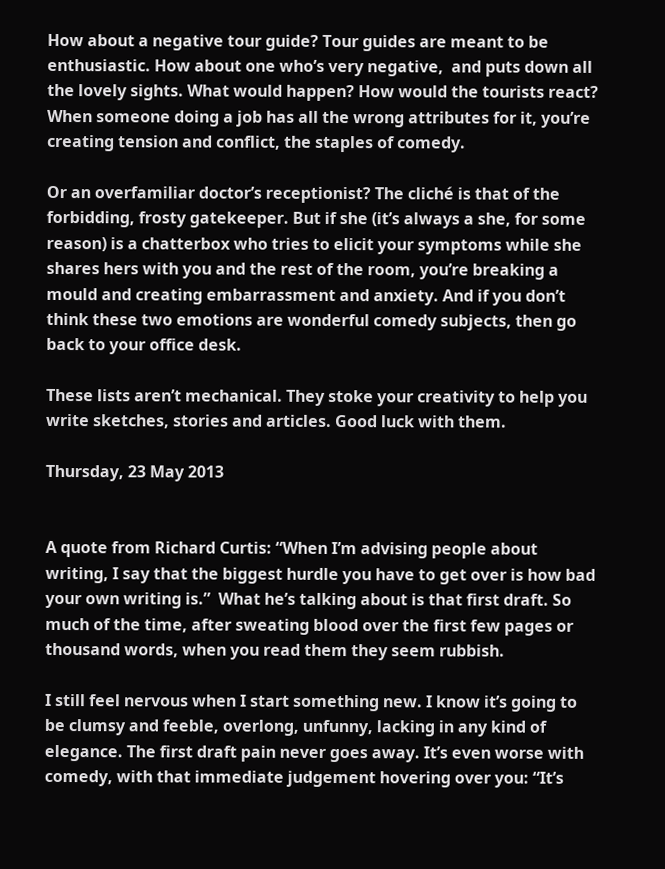How about a negative tour guide? Tour guides are meant to be enthusiastic. How about one who’s very negative,  and puts down all the lovely sights. What would happen? How would the tourists react? When someone doing a job has all the wrong attributes for it, you’re creating tension and conflict, the staples of comedy.

Or an overfamiliar doctor’s receptionist? The cliché is that of the forbidding, frosty gatekeeper. But if she (it’s always a she, for some reason) is a chatterbox who tries to elicit your symptoms while she shares hers with you and the rest of the room, you’re breaking a mould and creating embarrassment and anxiety. And if you don’t think these two emotions are wonderful comedy subjects, then go back to your office desk.

These lists aren’t mechanical. They stoke your creativity to help you write sketches, stories and articles. Good luck with them.

Thursday, 23 May 2013


A quote from Richard Curtis: “When I’m advising people about writing, I say that the biggest hurdle you have to get over is how bad your own writing is.”  What he’s talking about is that first draft. So much of the time, after sweating blood over the first few pages or thousand words, when you read them they seem rubbish.

I still feel nervous when I start something new. I know it’s going to be clumsy and feeble, overlong, unfunny, lacking in any kind of elegance. The first draft pain never goes away. It’s even worse with comedy, with that immediate judgement hovering over you: “It’s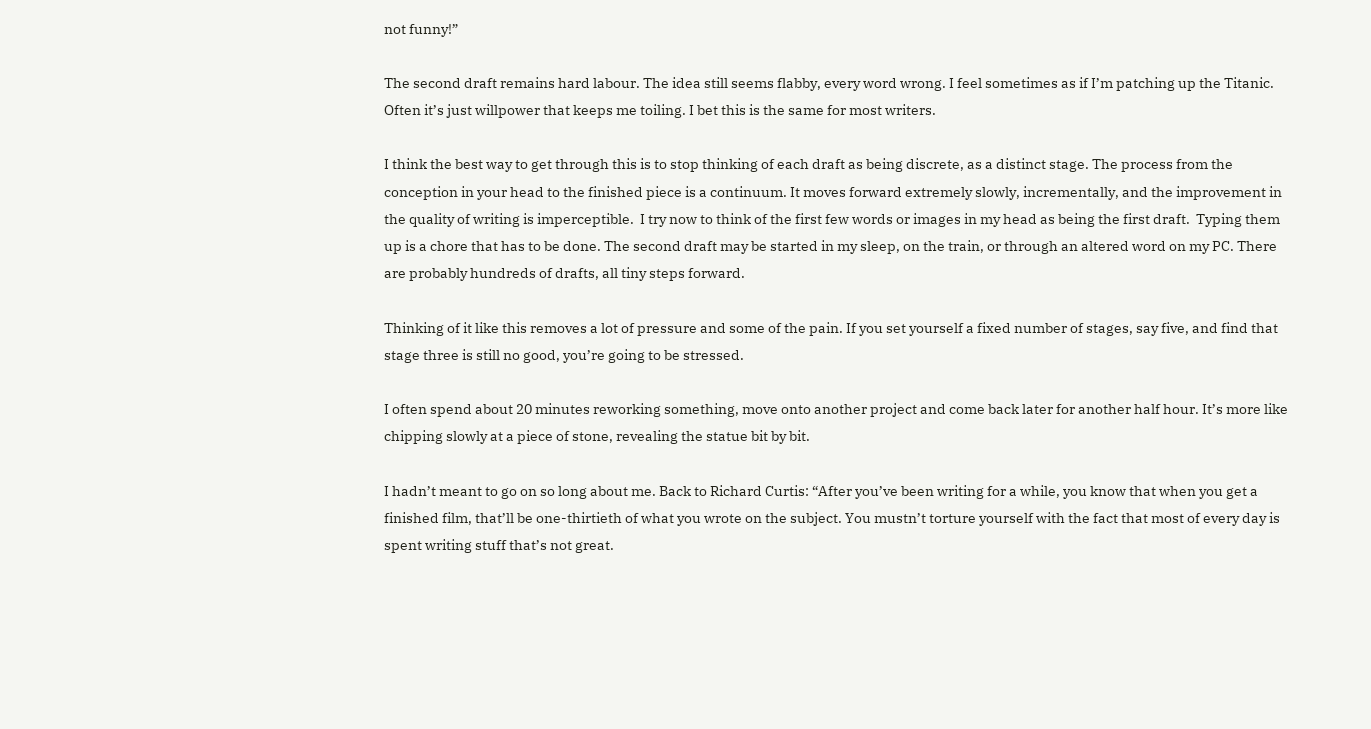not funny!”

The second draft remains hard labour. The idea still seems flabby, every word wrong. I feel sometimes as if I’m patching up the Titanic. Often it’s just willpower that keeps me toiling. I bet this is the same for most writers.

I think the best way to get through this is to stop thinking of each draft as being discrete, as a distinct stage. The process from the conception in your head to the finished piece is a continuum. It moves forward extremely slowly, incrementally, and the improvement in the quality of writing is imperceptible.  I try now to think of the first few words or images in my head as being the first draft.  Typing them up is a chore that has to be done. The second draft may be started in my sleep, on the train, or through an altered word on my PC. There are probably hundreds of drafts, all tiny steps forward.

Thinking of it like this removes a lot of pressure and some of the pain. If you set yourself a fixed number of stages, say five, and find that stage three is still no good, you’re going to be stressed.

I often spend about 20 minutes reworking something, move onto another project and come back later for another half hour. It’s more like chipping slowly at a piece of stone, revealing the statue bit by bit.

I hadn’t meant to go on so long about me. Back to Richard Curtis: “After you’ve been writing for a while, you know that when you get a finished film, that’ll be one-thirtieth of what you wrote on the subject. You mustn’t torture yourself with the fact that most of every day is spent writing stuff that’s not great.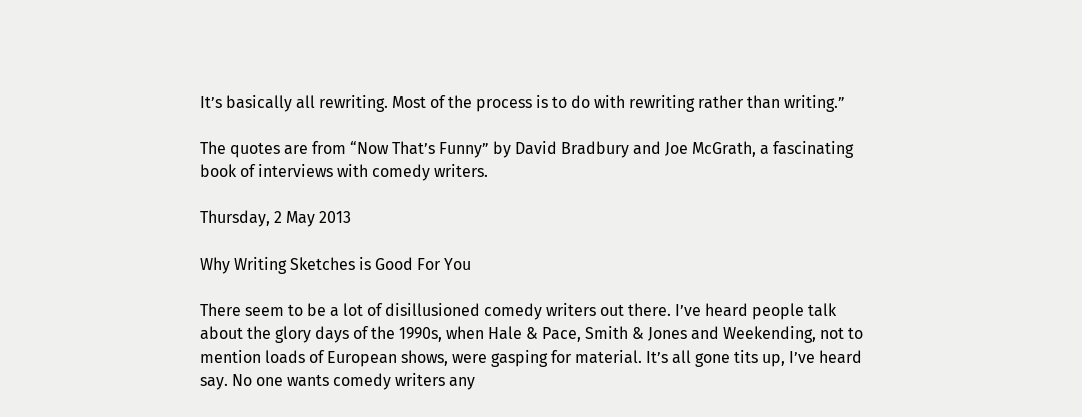It’s basically all rewriting. Most of the process is to do with rewriting rather than writing.”

The quotes are from “Now That’s Funny” by David Bradbury and Joe McGrath, a fascinating book of interviews with comedy writers.

Thursday, 2 May 2013

Why Writing Sketches is Good For You

There seem to be a lot of disillusioned comedy writers out there. I’ve heard people talk about the glory days of the 1990s, when Hale & Pace, Smith & Jones and Weekending, not to mention loads of European shows, were gasping for material. It’s all gone tits up, I’ve heard say. No one wants comedy writers any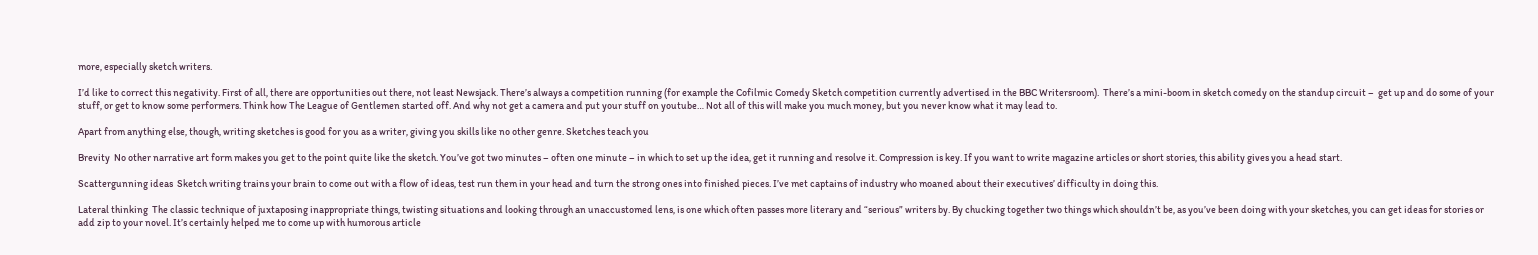more, especially sketch writers.

I’d like to correct this negativity. First of all, there are opportunities out there, not least Newsjack. There’s always a competition running (for example the Cofilmic Comedy Sketch competition currently advertised in the BBC Writersroom).  There’s a mini-boom in sketch comedy on the standup circuit –  get up and do some of your stuff, or get to know some performers. Think how The League of Gentlemen started off. And why not get a camera and put your stuff on youtube… Not all of this will make you much money, but you never know what it may lead to.

Apart from anything else, though, writing sketches is good for you as a writer, giving you skills like no other genre. Sketches teach you

Brevity  No other narrative art form makes you get to the point quite like the sketch. You’ve got two minutes – often one minute – in which to set up the idea, get it running and resolve it. Compression is key. If you want to write magazine articles or short stories, this ability gives you a head start.

Scattergunning ideas  Sketch writing trains your brain to come out with a flow of ideas, test run them in your head and turn the strong ones into finished pieces. I’ve met captains of industry who moaned about their executives’ difficulty in doing this.

Lateral thinking  The classic technique of juxtaposing inappropriate things, twisting situations and looking through an unaccustomed lens, is one which often passes more literary and “serious” writers by. By chucking together two things which shouldn’t be, as you’ve been doing with your sketches, you can get ideas for stories or add zip to your novel. It’s certainly helped me to come up with humorous article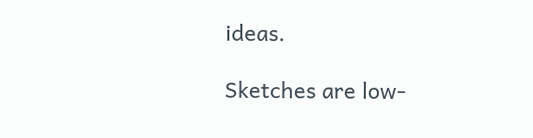ideas.

Sketches are low-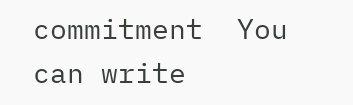commitment  You can write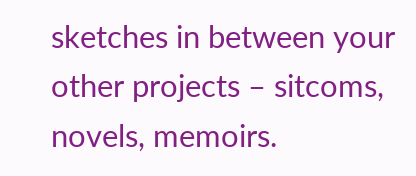sketches in between your other projects – sitcoms, novels, memoirs.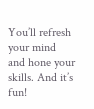You’ll refresh your mind and hone your skills. And it’s fun!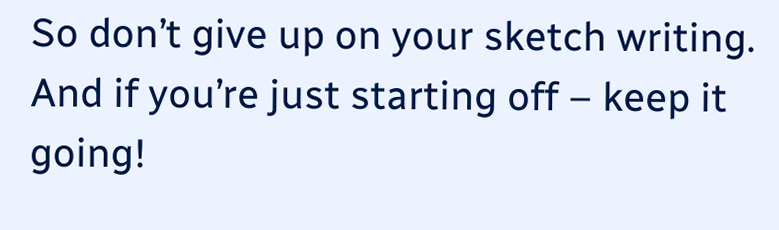So don’t give up on your sketch writing. And if you’re just starting off – keep it going!